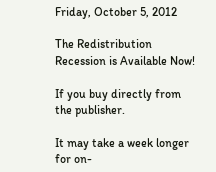Friday, October 5, 2012

The Redistribution Recession is Available Now!

If you buy directly from the publisher.

It may take a week longer for on-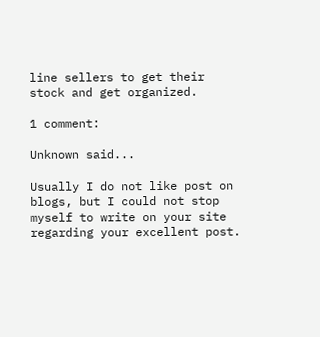line sellers to get their stock and get organized.

1 comment:

Unknown said...

Usually I do not like post on blogs, but I could not stop myself to write on your site regarding your excellent post.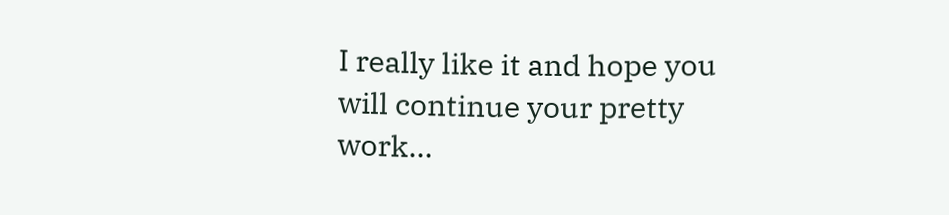I really like it and hope you will continue your pretty work…